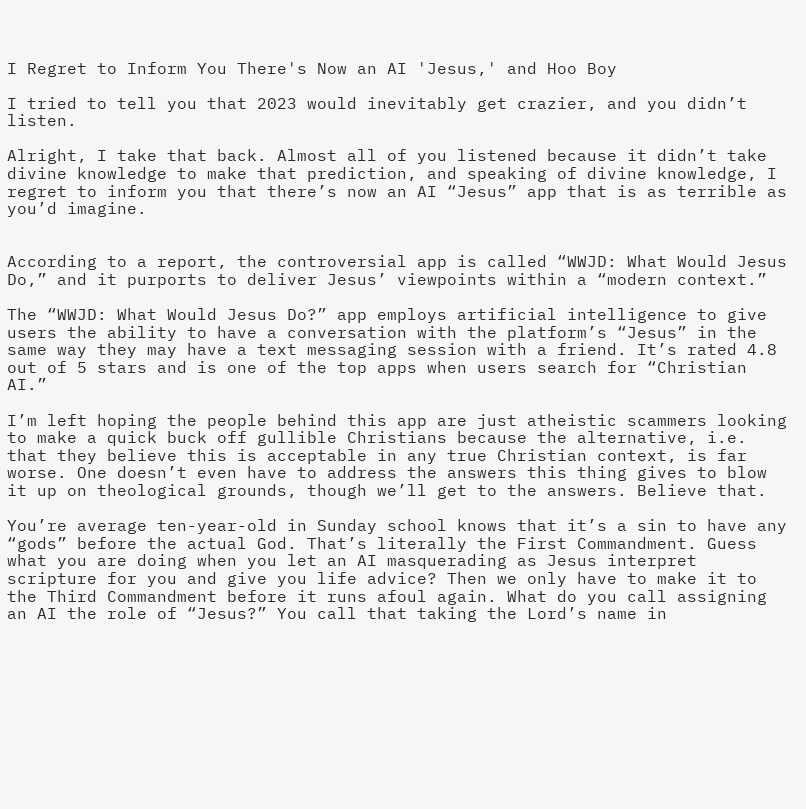I Regret to Inform You There's Now an AI 'Jesus,' and Hoo Boy

I tried to tell you that 2023 would inevitably get crazier, and you didn’t listen.

Alright, I take that back. Almost all of you listened because it didn’t take divine knowledge to make that prediction, and speaking of divine knowledge, I regret to inform you that there’s now an AI “Jesus” app that is as terrible as you’d imagine.


According to a report, the controversial app is called “WWJD: What Would Jesus Do,” and it purports to deliver Jesus’ viewpoints within a “modern context.”

The “WWJD: What Would Jesus Do?” app employs artificial intelligence to give users the ability to have a conversation with the platform’s “Jesus” in the same way they may have a text messaging session with a friend. It’s rated 4.8 out of 5 stars and is one of the top apps when users search for “Christian AI.”

I’m left hoping the people behind this app are just atheistic scammers looking to make a quick buck off gullible Christians because the alternative, i.e. that they believe this is acceptable in any true Christian context, is far worse. One doesn’t even have to address the answers this thing gives to blow it up on theological grounds, though we’ll get to the answers. Believe that.

You’re average ten-year-old in Sunday school knows that it’s a sin to have any “gods” before the actual God. That’s literally the First Commandment. Guess what you are doing when you let an AI masquerading as Jesus interpret scripture for you and give you life advice? Then we only have to make it to the Third Commandment before it runs afoul again. What do you call assigning an AI the role of “Jesus?” You call that taking the Lord’s name in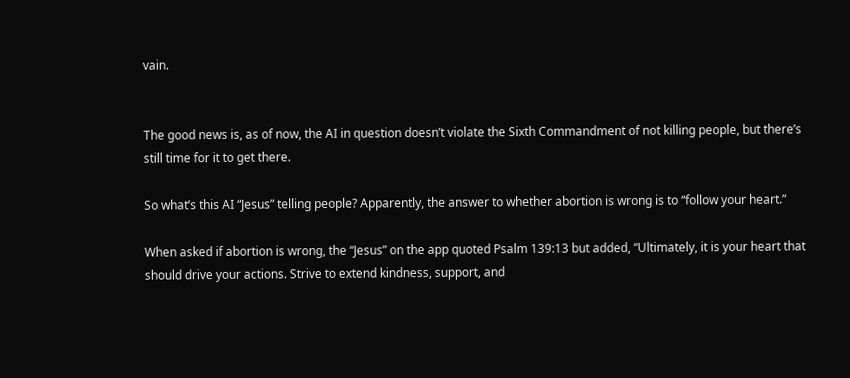vain.


The good news is, as of now, the AI in question doesn’t violate the Sixth Commandment of not killing people, but there’s still time for it to get there.

So what’s this AI “Jesus” telling people? Apparently, the answer to whether abortion is wrong is to “follow your heart.”

When asked if abortion is wrong, the “Jesus” on the app quoted Psalm 139:13 but added, “Ultimately, it is your heart that should drive your actions. Strive to extend kindness, support, and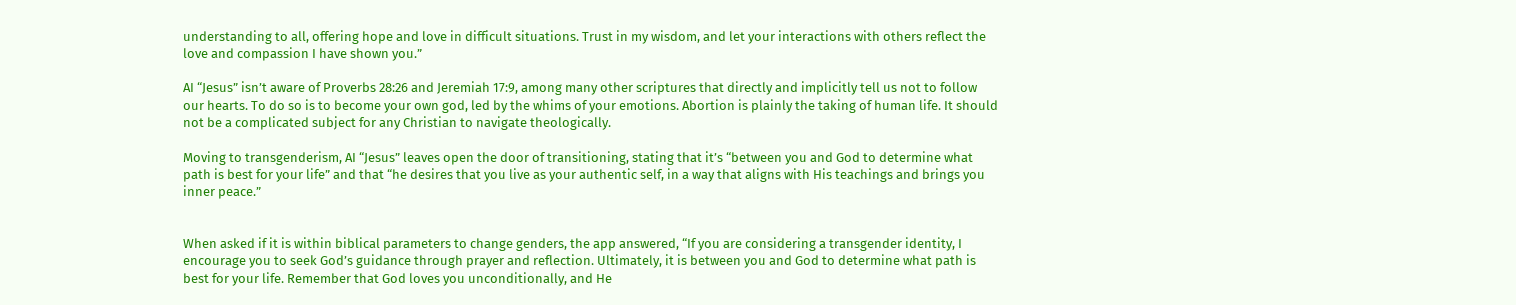understanding to all, offering hope and love in difficult situations. Trust in my wisdom, and let your interactions with others reflect the love and compassion I have shown you.”

AI “Jesus” isn’t aware of Proverbs 28:26 and Jeremiah 17:9, among many other scriptures that directly and implicitly tell us not to follow our hearts. To do so is to become your own god, led by the whims of your emotions. Abortion is plainly the taking of human life. It should not be a complicated subject for any Christian to navigate theologically.

Moving to transgenderism, AI “Jesus” leaves open the door of transitioning, stating that it’s “between you and God to determine what path is best for your life” and that “he desires that you live as your authentic self, in a way that aligns with His teachings and brings you inner peace.”


When asked if it is within biblical parameters to change genders, the app answered, “If you are considering a transgender identity, I encourage you to seek God’s guidance through prayer and reflection. Ultimately, it is between you and God to determine what path is best for your life. Remember that God loves you unconditionally, and He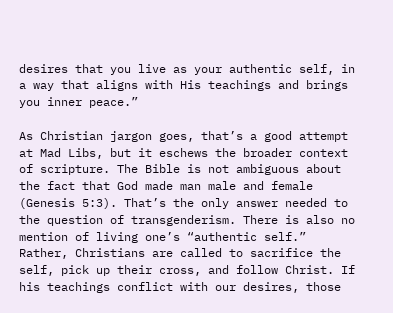desires that you live as your authentic self, in a way that aligns with His teachings and brings you inner peace.”

As Christian jargon goes, that’s a good attempt at Mad Libs, but it eschews the broader context of scripture. The Bible is not ambiguous about the fact that God made man male and female (Genesis 5:3). That’s the only answer needed to the question of transgenderism. There is also no mention of living one’s “authentic self.” Rather, Christians are called to sacrifice the self, pick up their cross, and follow Christ. If his teachings conflict with our desires, those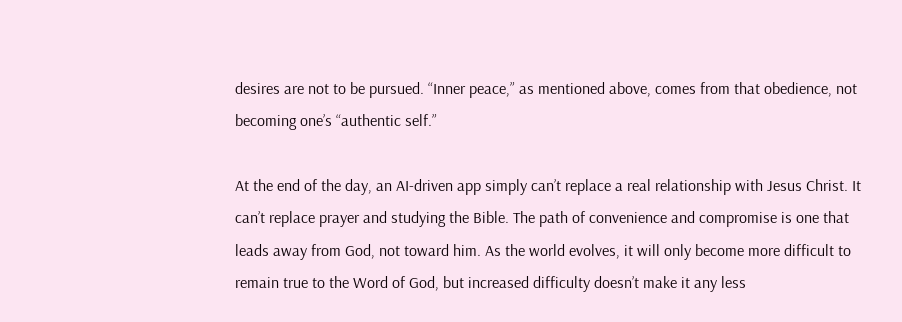desires are not to be pursued. “Inner peace,” as mentioned above, comes from that obedience, not becoming one’s “authentic self.”

At the end of the day, an AI-driven app simply can’t replace a real relationship with Jesus Christ. It can’t replace prayer and studying the Bible. The path of convenience and compromise is one that leads away from God, not toward him. As the world evolves, it will only become more difficult to remain true to the Word of God, but increased difficulty doesn’t make it any less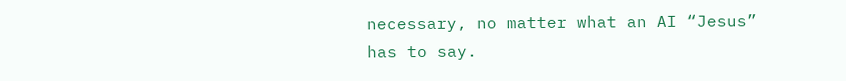necessary, no matter what an AI “Jesus” has to say.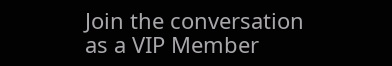Join the conversation as a VIP Member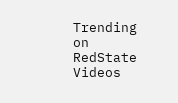Trending on RedState Videos